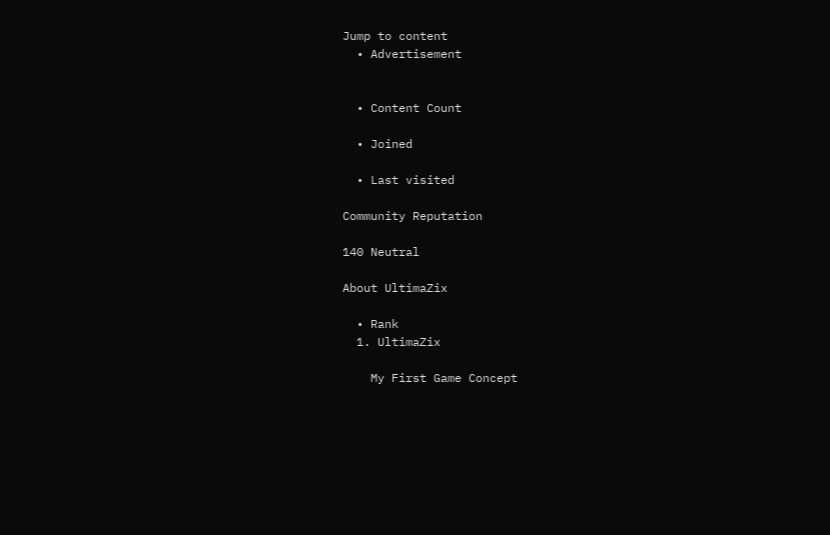Jump to content
  • Advertisement


  • Content Count

  • Joined

  • Last visited

Community Reputation

140 Neutral

About UltimaZix

  • Rank
  1. UltimaZix

    My First Game Concept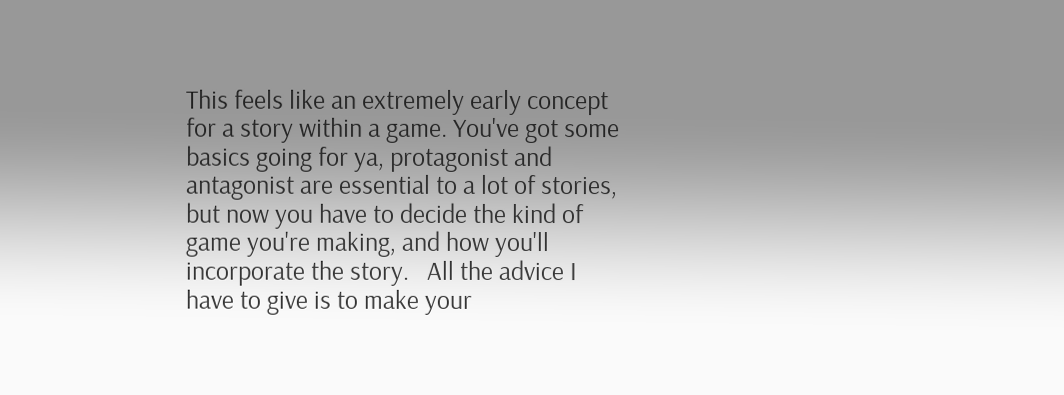This feels like an extremely early concept for a story within a game. You've got some basics going for ya, protagonist and antagonist are essential to a lot of stories, but now you have to decide the kind of game you're making, and how you'll incorporate the story.   All the advice I have to give is to make your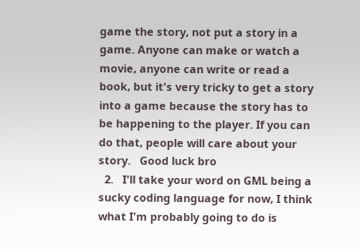game the story, not put a story in a game. Anyone can make or watch a movie, anyone can write or read a book, but it's very tricky to get a story into a game because the story has to be happening to the player. If you can do that, people will care about your story.   Good luck bro
  2.   I'll take your word on GML being a sucky coding language for now, I think what I'm probably going to do is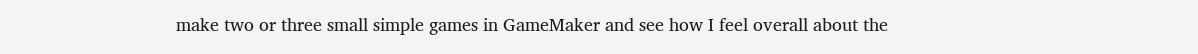make two or three small simple games in GameMaker and see how I feel overall about the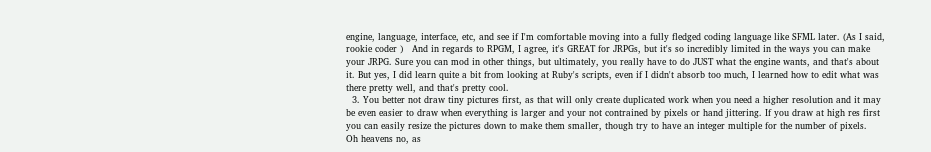engine, language, interface, etc, and see if I'm comfortable moving into a fully fledged coding language like SFML later. (As I said, rookie coder )   And in regards to RPGM, I agree, it's GREAT for JRPGs, but it's so incredibly limited in the ways you can make your JRPG. Sure you can mod in other things, but ultimately, you really have to do JUST what the engine wants, and that's about it. But yes, I did learn quite a bit from looking at Ruby's scripts, even if I didn't absorb too much, I learned how to edit what was there pretty well, and that's pretty cool.
  3. You better not draw tiny pictures first, as that will only create duplicated work when you need a higher resolution and it may be even easier to draw when everything is larger and your not contrained by pixels or hand jittering. If you draw at high res first you can easily resize the pictures down to make them smaller, though try to have an integer multiple for the number of pixels.   Oh heavens no, as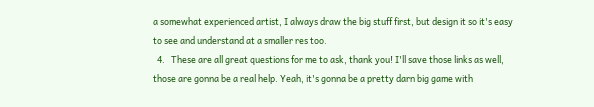a somewhat experienced artist, I always draw the big stuff first, but design it so it's easy to see and understand at a smaller res too.
  4.   These are all great questions for me to ask, thank you! I'll save those links as well, those are gonna be a real help. Yeah, it's gonna be a pretty darn big game with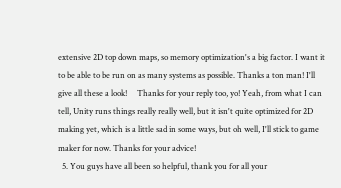extensive 2D top down maps, so memory optimization's a big factor. I want it to be able to be run on as many systems as possible. Thanks a ton man! I'll give all these a look!     Thanks for your reply too, yo! Yeah, from what I can tell, Unity runs things really really well, but it isn't quite optimized for 2D making yet, which is a little sad in some ways, but oh well, I'll stick to game maker for now. Thanks for your advice!
  5. You guys have all been so helpful, thank you for all your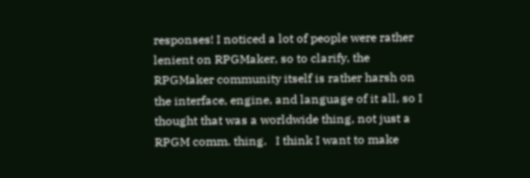responses! I noticed a lot of people were rather lenient on RPGMaker, so to clarify, the RPGMaker community itself is rather harsh on the interface, engine, and language of it all, so I thought that was a worldwide thing, not just a RPGM comm. thing.   I think I want to make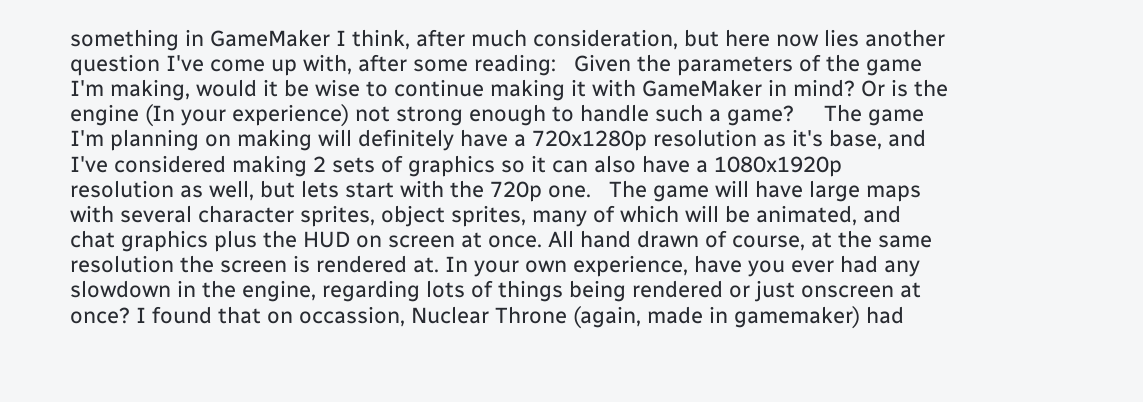something in GameMaker I think, after much consideration, but here now lies another question I've come up with, after some reading:   Given the parameters of the game I'm making, would it be wise to continue making it with GameMaker in mind? Or is the engine (In your experience) not strong enough to handle such a game?     The game I'm planning on making will definitely have a 720x1280p resolution as it's base, and I've considered making 2 sets of graphics so it can also have a 1080x1920p resolution as well, but lets start with the 720p one.   The game will have large maps with several character sprites, object sprites, many of which will be animated, and chat graphics plus the HUD on screen at once. All hand drawn of course, at the same resolution the screen is rendered at. In your own experience, have you ever had any slowdown in the engine, regarding lots of things being rendered or just onscreen at once? I found that on occassion, Nuclear Throne (again, made in gamemaker) had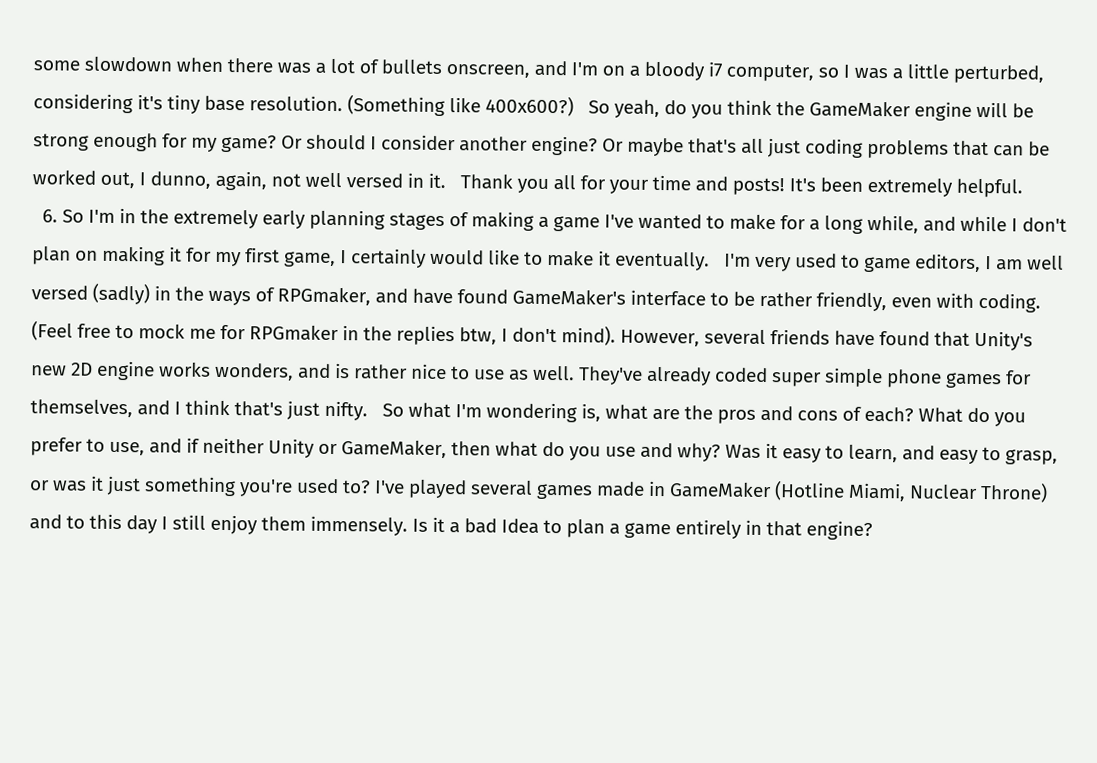some slowdown when there was a lot of bullets onscreen, and I'm on a bloody i7 computer, so I was a little perturbed, considering it's tiny base resolution. (Something like 400x600?)   So yeah, do you think the GameMaker engine will be strong enough for my game? Or should I consider another engine? Or maybe that's all just coding problems that can be worked out, I dunno, again, not well versed in it.   Thank you all for your time and posts! It's been extremely helpful.
  6. So I'm in the extremely early planning stages of making a game I've wanted to make for a long while, and while I don't plan on making it for my first game, I certainly would like to make it eventually.   I'm very used to game editors, I am well versed (sadly) in the ways of RPGmaker, and have found GameMaker's interface to be rather friendly, even with coding. (Feel free to mock me for RPGmaker in the replies btw, I don't mind). However, several friends have found that Unity's new 2D engine works wonders, and is rather nice to use as well. They've already coded super simple phone games for themselves, and I think that's just nifty.   So what I'm wondering is, what are the pros and cons of each? What do you prefer to use, and if neither Unity or GameMaker, then what do you use and why? Was it easy to learn, and easy to grasp, or was it just something you're used to? I've played several games made in GameMaker (Hotline Miami, Nuclear Throne) and to this day I still enjoy them immensely. Is it a bad Idea to plan a game entirely in that engine?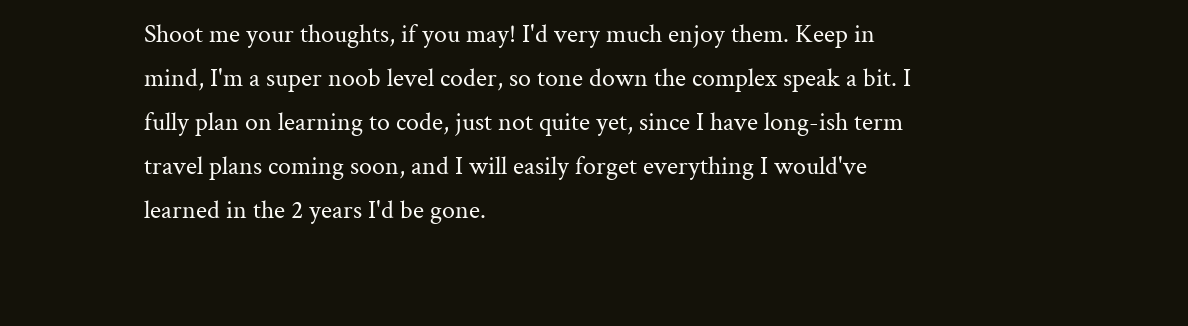Shoot me your thoughts, if you may! I'd very much enjoy them. Keep in mind, I'm a super noob level coder, so tone down the complex speak a bit. I fully plan on learning to code, just not quite yet, since I have long-ish term travel plans coming soon, and I will easily forget everything I would've learned in the 2 years I'd be gone.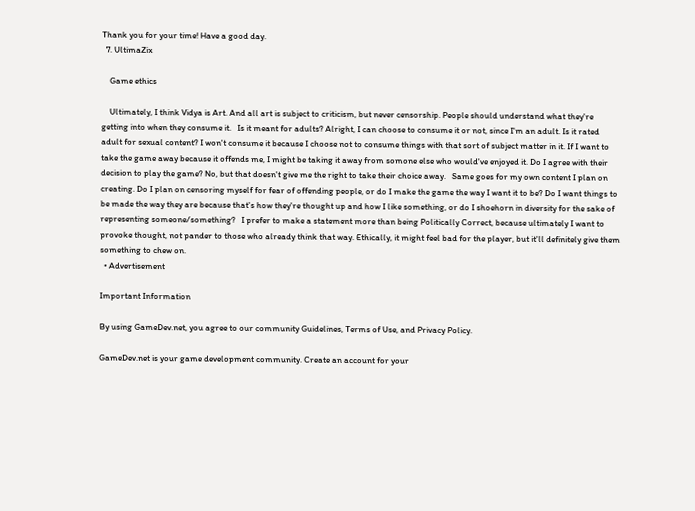Thank you for your time! Have a good day.
  7. UltimaZix

    Game ethics

    Ultimately, I think Vidya is Art. And all art is subject to criticism, but never censorship. People should understand what they're getting into when they consume it.   Is it meant for adults? Alright, I can choose to consume it or not, since I'm an adult. Is it rated adult for sexual content? I won't consume it because I choose not to consume things with that sort of subject matter in it. If I want to take the game away because it offends me, I might be taking it away from somone else who would've enjoyed it. Do I agree with their decision to play the game? No, but that doesn't give me the right to take their choice away.   Same goes for my own content I plan on creating. Do I plan on censoring myself for fear of offending people, or do I make the game the way I want it to be? Do I want things to be made the way they are because that's how they're thought up and how I like something, or do I shoehorn in diversity for the sake of representing someone/something?   I prefer to make a statement more than being Politically Correct, because ultimately I want to provoke thought, not pander to those who already think that way. Ethically, it might feel bad for the player, but it'll definitely give them something to chew on.
  • Advertisement

Important Information

By using GameDev.net, you agree to our community Guidelines, Terms of Use, and Privacy Policy.

GameDev.net is your game development community. Create an account for your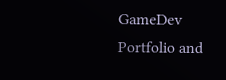GameDev Portfolio and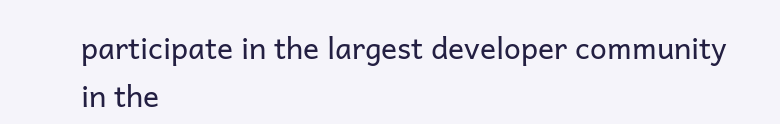participate in the largest developer community in the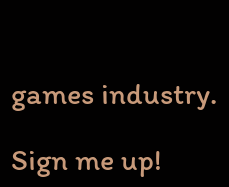games industry.

Sign me up!